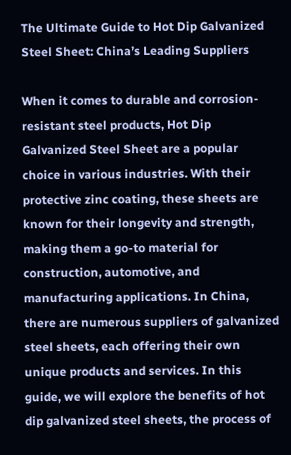The Ultimate Guide to Hot Dip Galvanized Steel Sheet: China’s Leading Suppliers

When it comes to durable and corrosion-resistant steel products, Hot Dip Galvanized Steel Sheet are a popular choice in various industries. With their protective zinc coating, these sheets are known for their longevity and strength, making them a go-to material for construction, automotive, and manufacturing applications. In China, there are numerous suppliers of galvanized steel sheets, each offering their own unique products and services. In this guide, we will explore the benefits of hot dip galvanized steel sheets, the process of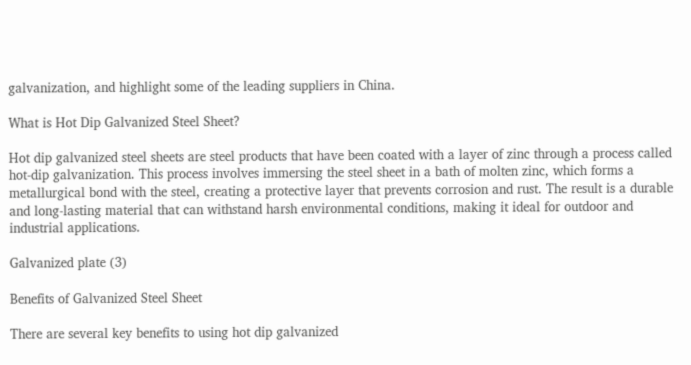galvanization, and highlight some of the leading suppliers in China.

What is Hot Dip Galvanized Steel Sheet?

Hot dip galvanized steel sheets are steel products that have been coated with a layer of zinc through a process called hot-dip galvanization. This process involves immersing the steel sheet in a bath of molten zinc, which forms a metallurgical bond with the steel, creating a protective layer that prevents corrosion and rust. The result is a durable and long-lasting material that can withstand harsh environmental conditions, making it ideal for outdoor and industrial applications.

Galvanized plate (3)

Benefits of Galvanized Steel Sheet

There are several key benefits to using hot dip galvanized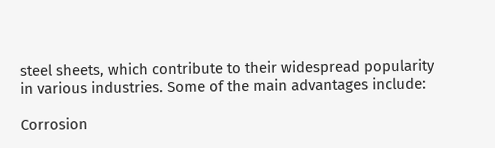steel sheets, which contribute to their widespread popularity in various industries. Some of the main advantages include:

Corrosion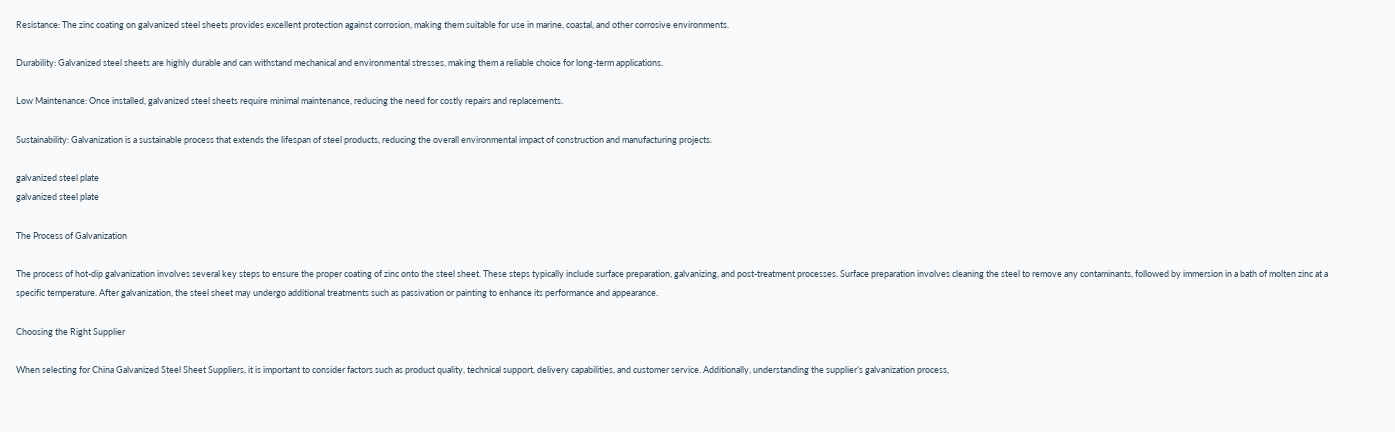Resistance: The zinc coating on galvanized steel sheets provides excellent protection against corrosion, making them suitable for use in marine, coastal, and other corrosive environments.

Durability: Galvanized steel sheets are highly durable and can withstand mechanical and environmental stresses, making them a reliable choice for long-term applications.

Low Maintenance: Once installed, galvanized steel sheets require minimal maintenance, reducing the need for costly repairs and replacements.

Sustainability: Galvanization is a sustainable process that extends the lifespan of steel products, reducing the overall environmental impact of construction and manufacturing projects.

galvanized steel plate
galvanized steel plate

The Process of Galvanization

The process of hot-dip galvanization involves several key steps to ensure the proper coating of zinc onto the steel sheet. These steps typically include surface preparation, galvanizing, and post-treatment processes. Surface preparation involves cleaning the steel to remove any contaminants, followed by immersion in a bath of molten zinc at a specific temperature. After galvanization, the steel sheet may undergo additional treatments such as passivation or painting to enhance its performance and appearance.

Choosing the Right Supplier

When selecting for China Galvanized Steel Sheet Suppliers, it is important to consider factors such as product quality, technical support, delivery capabilities, and customer service. Additionally, understanding the supplier’s galvanization process,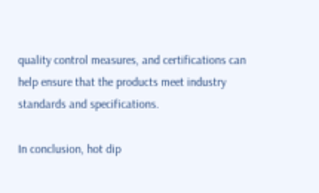quality control measures, and certifications can help ensure that the products meet industry standards and specifications.

In conclusion, hot dip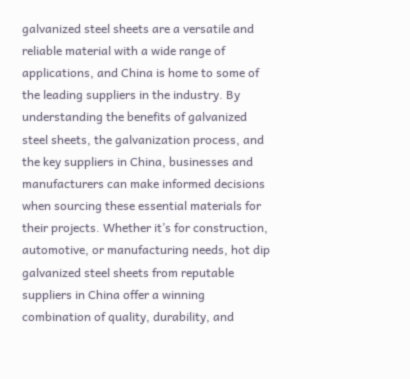galvanized steel sheets are a versatile and reliable material with a wide range of applications, and China is home to some of the leading suppliers in the industry. By understanding the benefits of galvanized steel sheets, the galvanization process, and the key suppliers in China, businesses and manufacturers can make informed decisions when sourcing these essential materials for their projects. Whether it’s for construction, automotive, or manufacturing needs, hot dip galvanized steel sheets from reputable suppliers in China offer a winning combination of quality, durability, and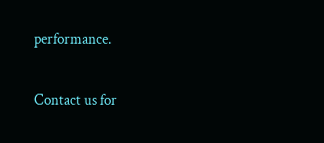performance.

Contact us for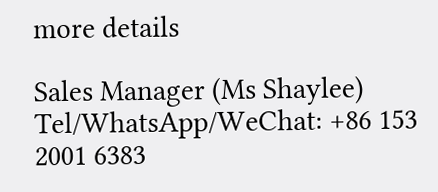more details

Sales Manager (Ms Shaylee)
Tel/WhatsApp/WeChat: +86 153 2001 6383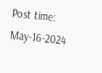Post time: May-16-2024